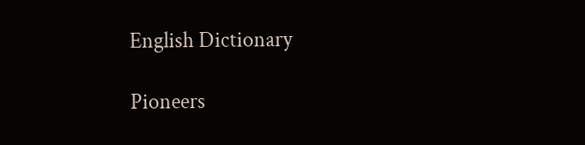English Dictionary

Pioneers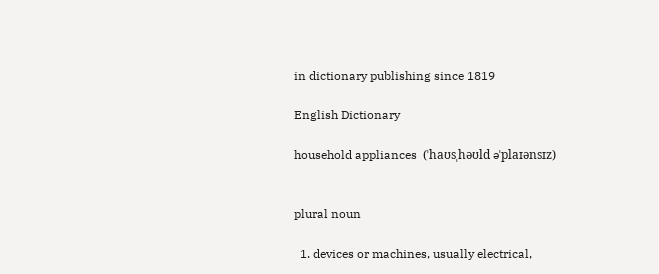in dictionary publishing since 1819

English Dictionary

household appliances  (ˈhaʊsˌhəʊld əˈplaɪənsɪz)


plural noun

  1. devices or machines, usually electrical,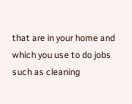that are in your home and which you use to do jobs such as cleaning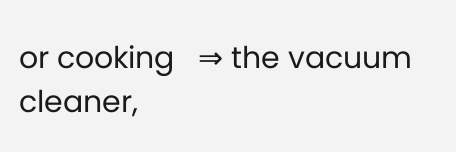or cooking   ⇒ the vacuum cleaner,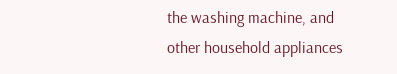the washing machine, and other household appliances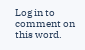Log in to comment on this word.